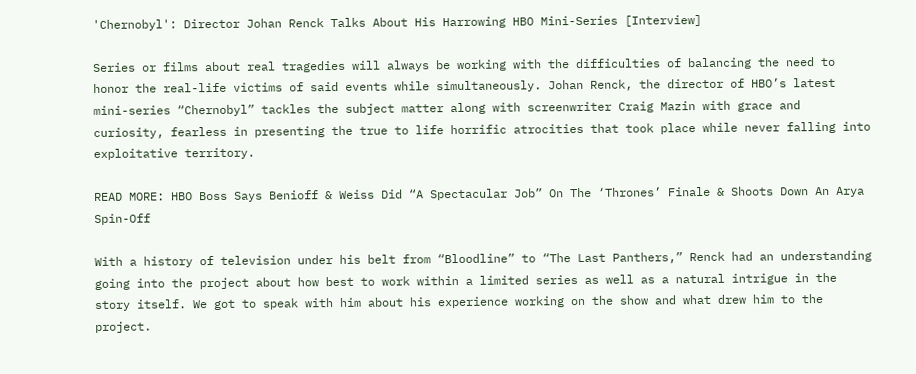'Chernobyl': Director Johan Renck Talks About His Harrowing HBO Mini-Series [Interview]

Series or films about real tragedies will always be working with the difficulties of balancing the need to honor the real-life victims of said events while simultaneously. Johan Renck, the director of HBO’s latest mini-series “Chernobyl” tackles the subject matter along with screenwriter Craig Mazin with grace and curiosity, fearless in presenting the true to life horrific atrocities that took place while never falling into exploitative territory.

READ MORE: HBO Boss Says Benioff & Weiss Did “A Spectacular Job” On The ‘Thrones’ Finale & Shoots Down An Arya Spin-Off

With a history of television under his belt from “Bloodline” to “The Last Panthers,” Renck had an understanding going into the project about how best to work within a limited series as well as a natural intrigue in the story itself. We got to speak with him about his experience working on the show and what drew him to the project.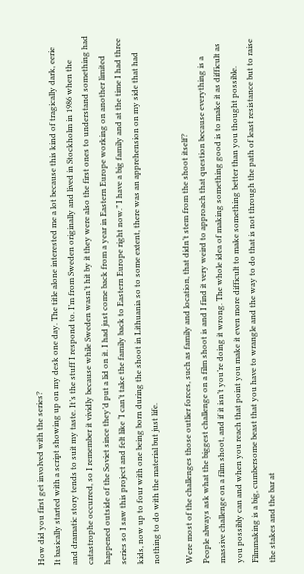How did you first get involved with the series?
It basically started with a script showing up on my desk one day. The title alone interested me a lot because this kind of tragically dark, eerie and dramatic story tends to suit my taste. It’s the stuff I respond to. I’m from Sweden originally and lived in Stockholm in 1986 when the catastrophe occurred, so I remember it vividly because while Sweden wasn’t hit by it they were also the first ones to understand something had happened outside of the Soviet since they’d put a lid on it. I had just come back from a year in Eastern Europe working on another limited series so I saw this project and felt like ‘I can’t take the family back to Eastern Europe right now.” I have a big family and at the time I had three kids, now up to four with one being born during the shoot in Lithuania so to some extent, there was an apprehension on my side that had nothing to do with the material but just life.

Were most of the challenges those outlier forces, such as family and location, that didn’t stem from the shoot itself?
People always ask what the biggest challenge on a film shoot is and I find it very weird to approach that question because everything is a massive challenge on a film shoot, and if it isn’t you’re doing it wrong. The whole idea of making something good is to make it as difficult as you possibly can and when you reach that point you make it even more difficult to make something better than you thought possible. Filmmaking is a big, cumbersome beast that you have to wrangle and the way to do that is not through the path of least resistance but to raise the stakes and the bar at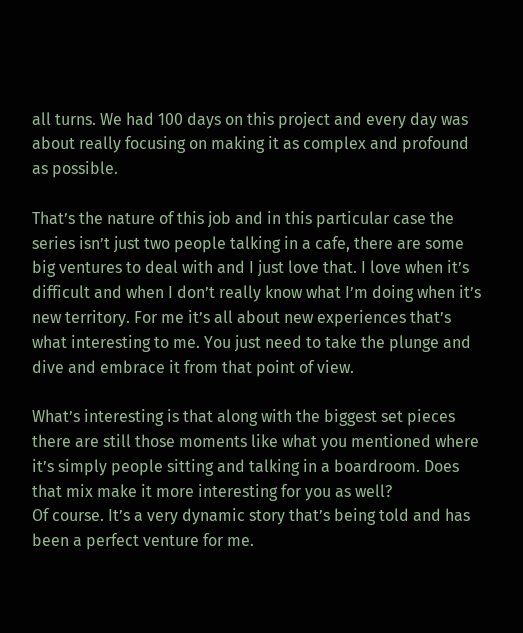all turns. We had 100 days on this project and every day was about really focusing on making it as complex and profound as possible.

That’s the nature of this job and in this particular case the series isn’t just two people talking in a cafe, there are some big ventures to deal with and I just love that. I love when it’s difficult and when I don’t really know what I’m doing when it’s new territory. For me it’s all about new experiences that’s what interesting to me. You just need to take the plunge and dive and embrace it from that point of view.

What’s interesting is that along with the biggest set pieces there are still those moments like what you mentioned where it’s simply people sitting and talking in a boardroom. Does that mix make it more interesting for you as well?
Of course. It’s a very dynamic story that’s being told and has been a perfect venture for me.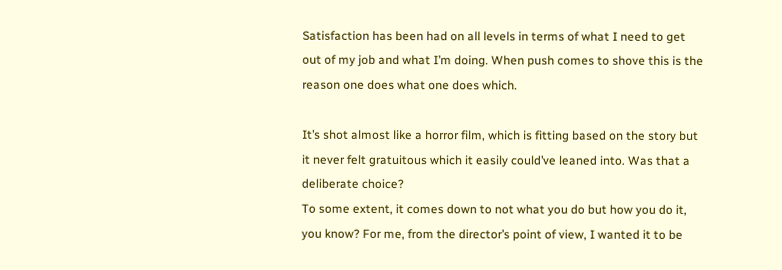Satisfaction has been had on all levels in terms of what I need to get out of my job and what I’m doing. When push comes to shove this is the reason one does what one does which.

It’s shot almost like a horror film, which is fitting based on the story but it never felt gratuitous which it easily could’ve leaned into. Was that a deliberate choice?
To some extent, it comes down to not what you do but how you do it, you know? For me, from the director’s point of view, I wanted it to be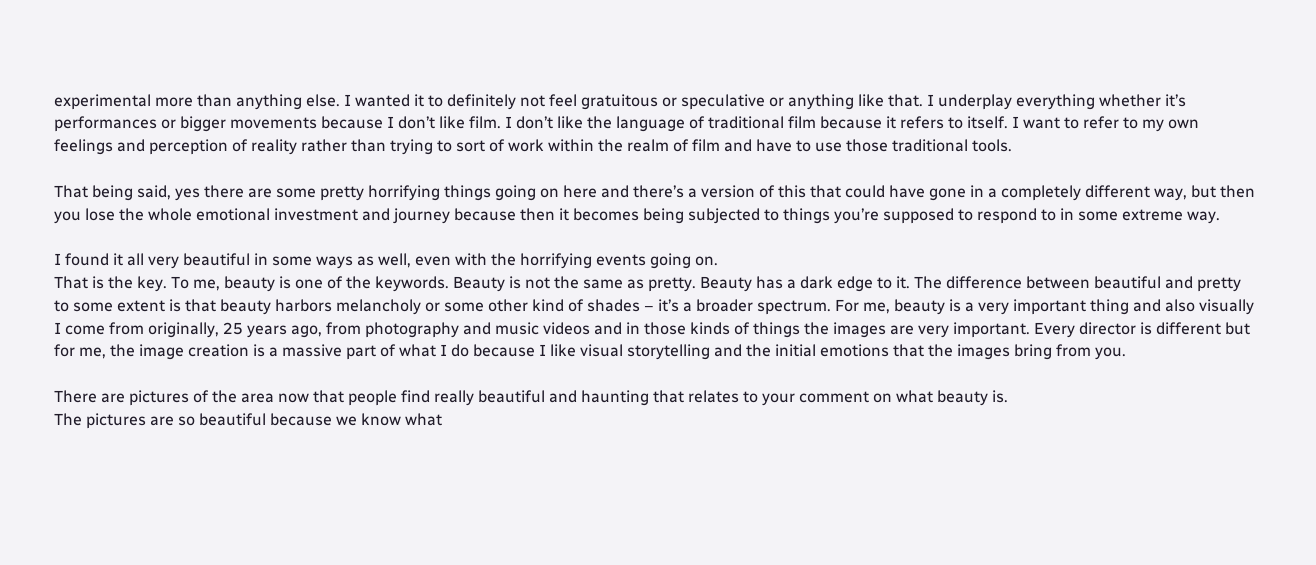experimental more than anything else. I wanted it to definitely not feel gratuitous or speculative or anything like that. I underplay everything whether it’s performances or bigger movements because I don’t like film. I don’t like the language of traditional film because it refers to itself. I want to refer to my own feelings and perception of reality rather than trying to sort of work within the realm of film and have to use those traditional tools.

That being said, yes there are some pretty horrifying things going on here and there’s a version of this that could have gone in a completely different way, but then you lose the whole emotional investment and journey because then it becomes being subjected to things you’re supposed to respond to in some extreme way.

I found it all very beautiful in some ways as well, even with the horrifying events going on.
That is the key. To me, beauty is one of the keywords. Beauty is not the same as pretty. Beauty has a dark edge to it. The difference between beautiful and pretty to some extent is that beauty harbors melancholy or some other kind of shades – it’s a broader spectrum. For me, beauty is a very important thing and also visually I come from originally, 25 years ago, from photography and music videos and in those kinds of things the images are very important. Every director is different but for me, the image creation is a massive part of what I do because I like visual storytelling and the initial emotions that the images bring from you.

There are pictures of the area now that people find really beautiful and haunting that relates to your comment on what beauty is.
The pictures are so beautiful because we know what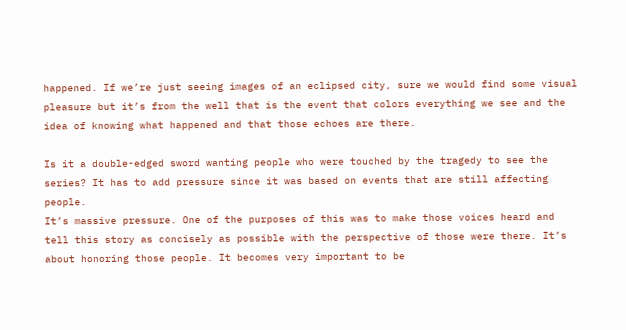happened. If we’re just seeing images of an eclipsed city, sure we would find some visual pleasure but it’s from the well that is the event that colors everything we see and the idea of knowing what happened and that those echoes are there.

Is it a double-edged sword wanting people who were touched by the tragedy to see the series? It has to add pressure since it was based on events that are still affecting people.
It’s massive pressure. One of the purposes of this was to make those voices heard and tell this story as concisely as possible with the perspective of those were there. It’s about honoring those people. It becomes very important to be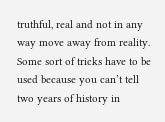truthful, real and not in any way move away from reality. Some sort of tricks have to be used because you can’t tell two years of history in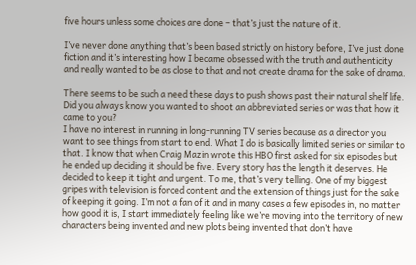five hours unless some choices are done – that’s just the nature of it.

I’ve never done anything that’s been based strictly on history before, I’ve just done fiction and it’s interesting how I became obsessed with the truth and authenticity and really wanted to be as close to that and not create drama for the sake of drama.

There seems to be such a need these days to push shows past their natural shelf life. Did you always know you wanted to shoot an abbreviated series or was that how it came to you?
I have no interest in running in long-running TV series because as a director you want to see things from start to end. What I do is basically limited series or similar to that. I know that when Craig Mazin wrote this HBO first asked for six episodes but he ended up deciding it should be five. Every story has the length it deserves. He decided to keep it tight and urgent. To me, that’s very telling. One of my biggest gripes with television is forced content and the extension of things just for the sake of keeping it going. I’m not a fan of it and in many cases a few episodes in, no matter how good it is, I start immediately feeling like we’re moving into the territory of new characters being invented and new plots being invented that don’t have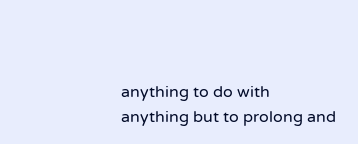anything to do with anything but to prolong and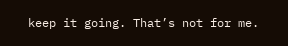keep it going. That’s not for me.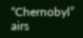“Chernobyl” airs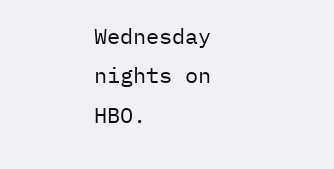Wednesday nights on HBO.